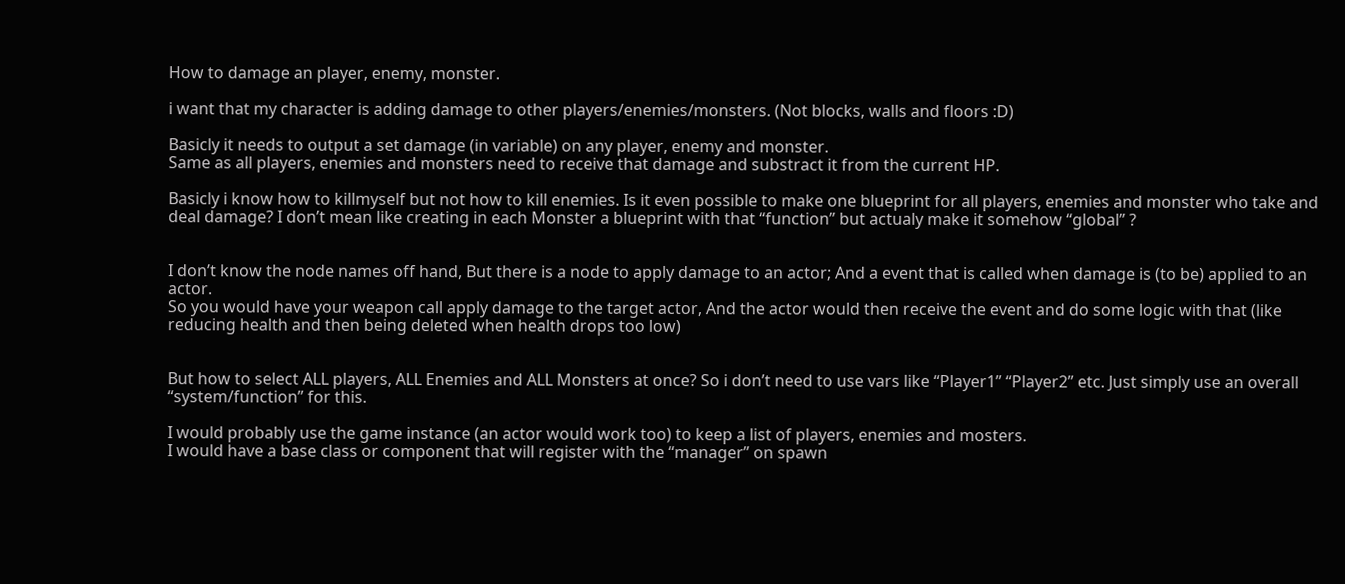How to damage an player, enemy, monster.

i want that my character is adding damage to other players/enemies/monsters. (Not blocks, walls and floors :D)

Basicly it needs to output a set damage (in variable) on any player, enemy and monster.
Same as all players, enemies and monsters need to receive that damage and substract it from the current HP.

Basicly i know how to killmyself but not how to kill enemies. Is it even possible to make one blueprint for all players, enemies and monster who take and deal damage? I don’t mean like creating in each Monster a blueprint with that “function” but actualy make it somehow “global” ?


I don’t know the node names off hand, But there is a node to apply damage to an actor; And a event that is called when damage is (to be) applied to an actor.
So you would have your weapon call apply damage to the target actor, And the actor would then receive the event and do some logic with that (like reducing health and then being deleted when health drops too low)


But how to select ALL players, ALL Enemies and ALL Monsters at once? So i don’t need to use vars like “Player1” “Player2” etc. Just simply use an overall “system/function” for this.

I would probably use the game instance (an actor would work too) to keep a list of players, enemies and mosters.
I would have a base class or component that will register with the “manager” on spawn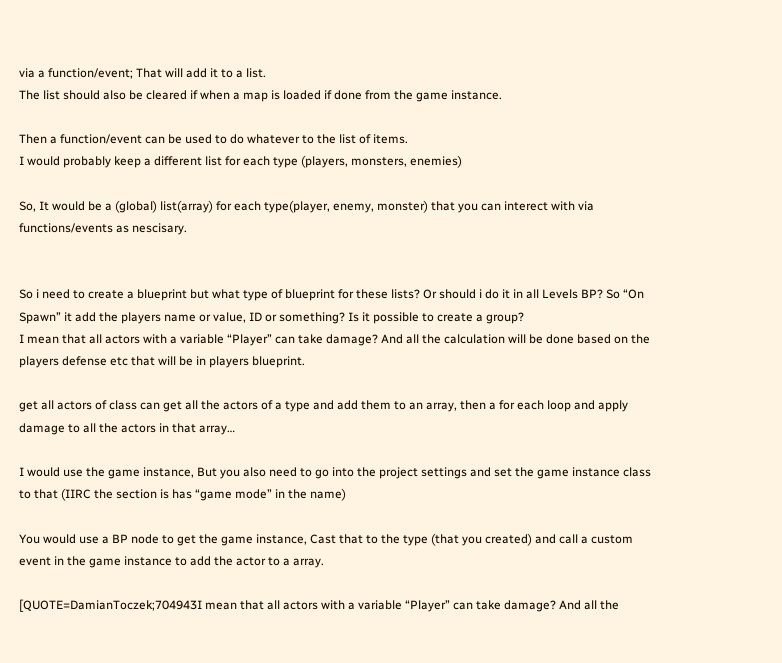via a function/event; That will add it to a list.
The list should also be cleared if when a map is loaded if done from the game instance.

Then a function/event can be used to do whatever to the list of items.
I would probably keep a different list for each type (players, monsters, enemies)

So, It would be a (global) list(array) for each type(player, enemy, monster) that you can interect with via functions/events as nescisary.


So i need to create a blueprint but what type of blueprint for these lists? Or should i do it in all Levels BP? So “On Spawn” it add the players name or value, ID or something? Is it possible to create a group?
I mean that all actors with a variable “Player” can take damage? And all the calculation will be done based on the players defense etc that will be in players blueprint.

get all actors of class can get all the actors of a type and add them to an array, then a for each loop and apply damage to all the actors in that array…

I would use the game instance, But you also need to go into the project settings and set the game instance class to that (IIRC the section is has “game mode” in the name)

You would use a BP node to get the game instance, Cast that to the type (that you created) and call a custom event in the game instance to add the actor to a array.

[QUOTE=DamianToczek;704943I mean that all actors with a variable “Player” can take damage? And all the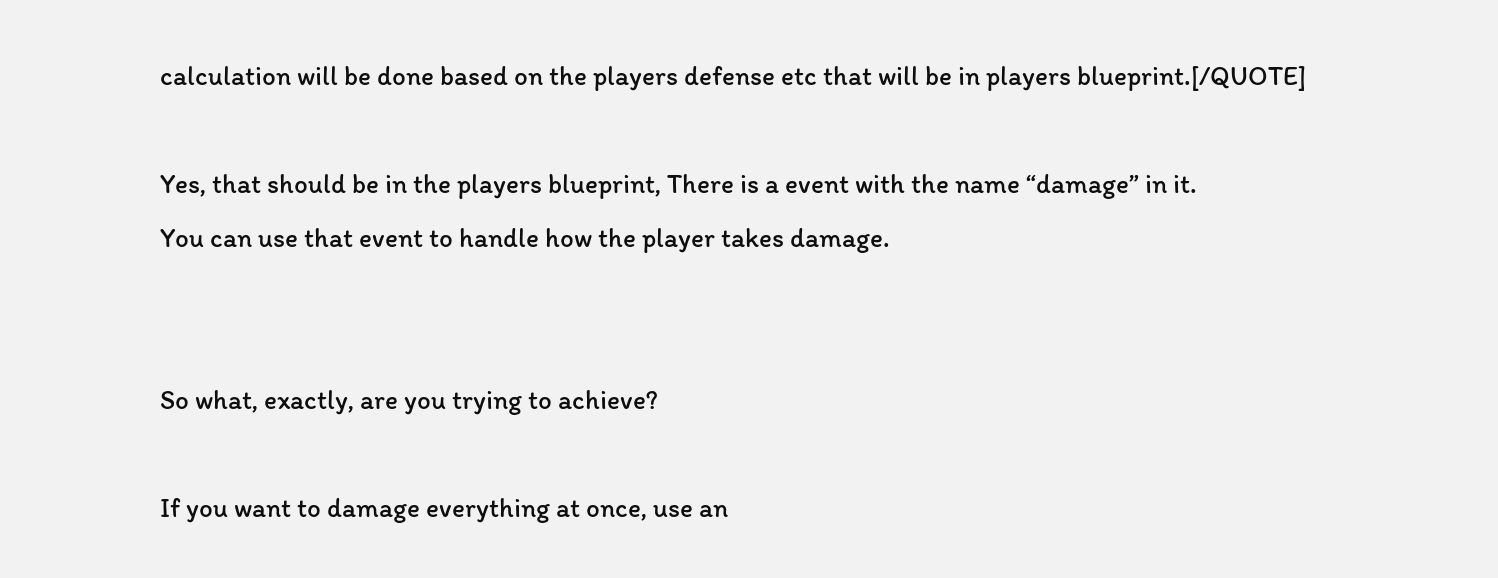calculation will be done based on the players defense etc that will be in players blueprint.[/QUOTE]

Yes, that should be in the players blueprint, There is a event with the name “damage” in it.
You can use that event to handle how the player takes damage.


So what, exactly, are you trying to achieve?

If you want to damage everything at once, use an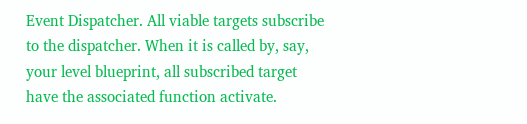Event Dispatcher. All viable targets subscribe to the dispatcher. When it is called by, say, your level blueprint, all subscribed target have the associated function activate.